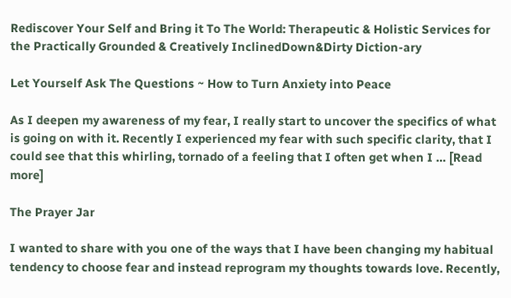Rediscover Your Self and Bring it To The World: Therapeutic & Holistic Services for the Practically Grounded & Creatively InclinedDown&Dirty Diction-ary

Let Yourself Ask The Questions ~ How to Turn Anxiety into Peace

As I deepen my awareness of my fear, I really start to uncover the specifics of what is going on with it. Recently I experienced my fear with such specific clarity, that I could see that this whirling, tornado of a feeling that I often get when I … [Read more]

The Prayer Jar

I wanted to share with you one of the ways that I have been changing my habitual tendency to choose fear and instead reprogram my thoughts towards love. Recently,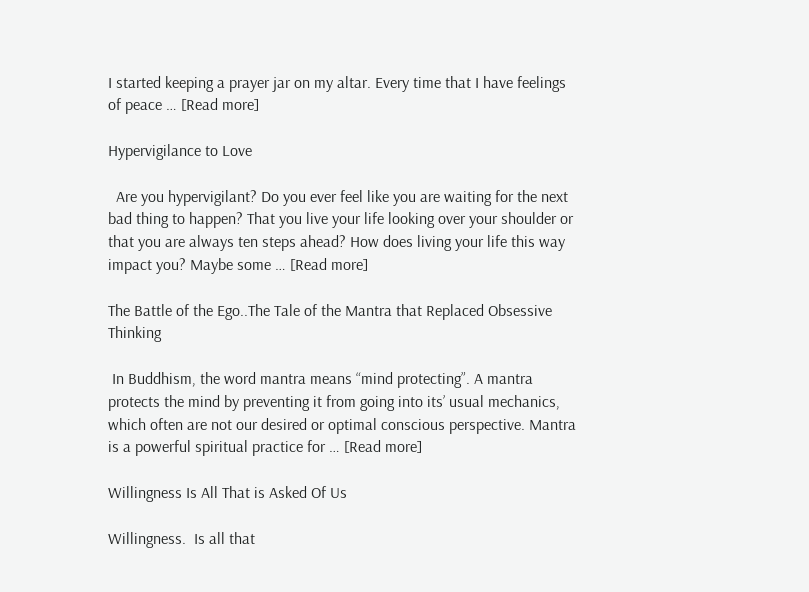I started keeping a prayer jar on my altar. Every time that I have feelings of peace … [Read more]

Hypervigilance to Love

  Are you hypervigilant? Do you ever feel like you are waiting for the next bad thing to happen? That you live your life looking over your shoulder or that you are always ten steps ahead? How does living your life this way impact you? Maybe some … [Read more]

The Battle of the Ego..The Tale of the Mantra that Replaced Obsessive Thinking

 In Buddhism, the word mantra means “mind protecting”. A mantra protects the mind by preventing it from going into its’ usual mechanics, which often are not our desired or optimal conscious perspective. Mantra is a powerful spiritual practice for … [Read more]

Willingness Is All That is Asked Of Us

Willingness.  Is all that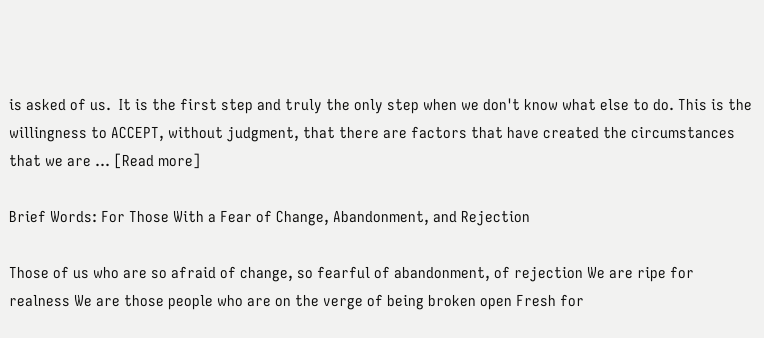is asked of us.  It is the first step and truly the only step when we don't know what else to do. This is the willingness to ACCEPT, without judgment, that there are factors that have created the circumstances that we are … [Read more]

Brief Words: For Those With a Fear of Change, Abandonment, and Rejection

Those of us who are so afraid of change, so fearful of abandonment, of rejection We are ripe for realness We are those people who are on the verge of being broken open Fresh for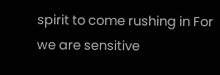spirit to come rushing in For we are sensitive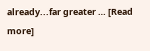already...far greater … [Read more]